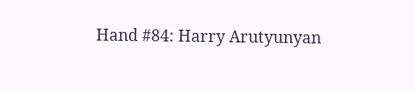Hand #84: Harry Arutyunyan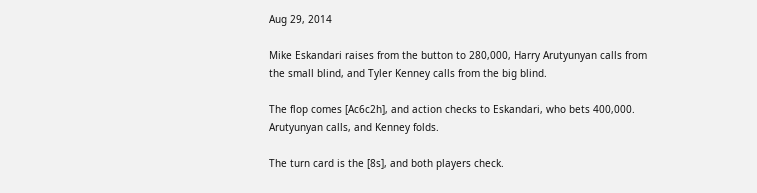Aug 29, 2014

Mike Eskandari raises from the button to 280,000, Harry Arutyunyan calls from the small blind, and Tyler Kenney calls from the big blind.

The flop comes [Ac6c2h], and action checks to Eskandari, who bets 400,000. Arutyunyan calls, and Kenney folds.

The turn card is the [8s], and both players check.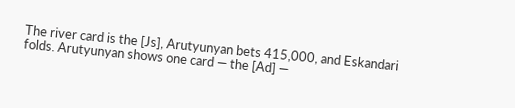The river card is the [Js], Arutyunyan bets 415,000, and Eskandari folds. Arutyunyan shows one card — the [Ad] —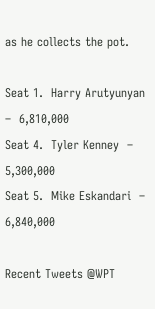as he collects the pot.

Seat 1.  Harry Arutyunyan  –  6,810,000
Seat 4.  Tyler Kenney  –  5,300,000
Seat 5.  Mike Eskandari  –  6,840,000

Recent Tweets @WPT